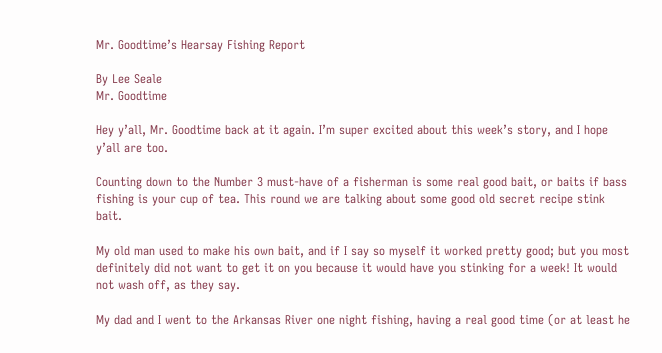Mr. Goodtime’s Hearsay Fishing Report

By Lee Seale
Mr. Goodtime

Hey y’all, Mr. Goodtime back at it again. I’m super excited about this week’s story, and I hope y’all are too.

Counting down to the Number 3 must-have of a fisherman is some real good bait, or baits if bass fishing is your cup of tea. This round we are talking about some good old secret recipe stink bait.

My old man used to make his own bait, and if I say so myself it worked pretty good; but you most definitely did not want to get it on you because it would have you stinking for a week! It would not wash off, as they say.

My dad and I went to the Arkansas River one night fishing, having a real good time (or at least he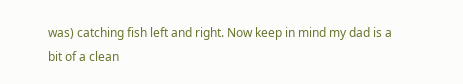was) catching fish left and right. Now keep in mind my dad is a bit of a clean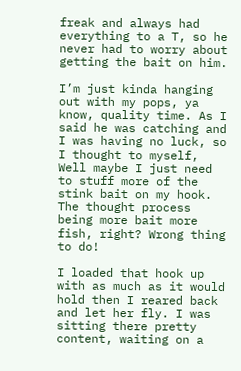freak and always had everything to a T, so he never had to worry about getting the bait on him.

I’m just kinda hanging out with my pops, ya know, quality time. As I said he was catching and I was having no luck, so I thought to myself, Well maybe I just need to stuff more of the stink bait on my hook. The thought process being more bait more fish, right? Wrong thing to do!

I loaded that hook up with as much as it would hold then I reared back and let her fly. I was sitting there pretty content, waiting on a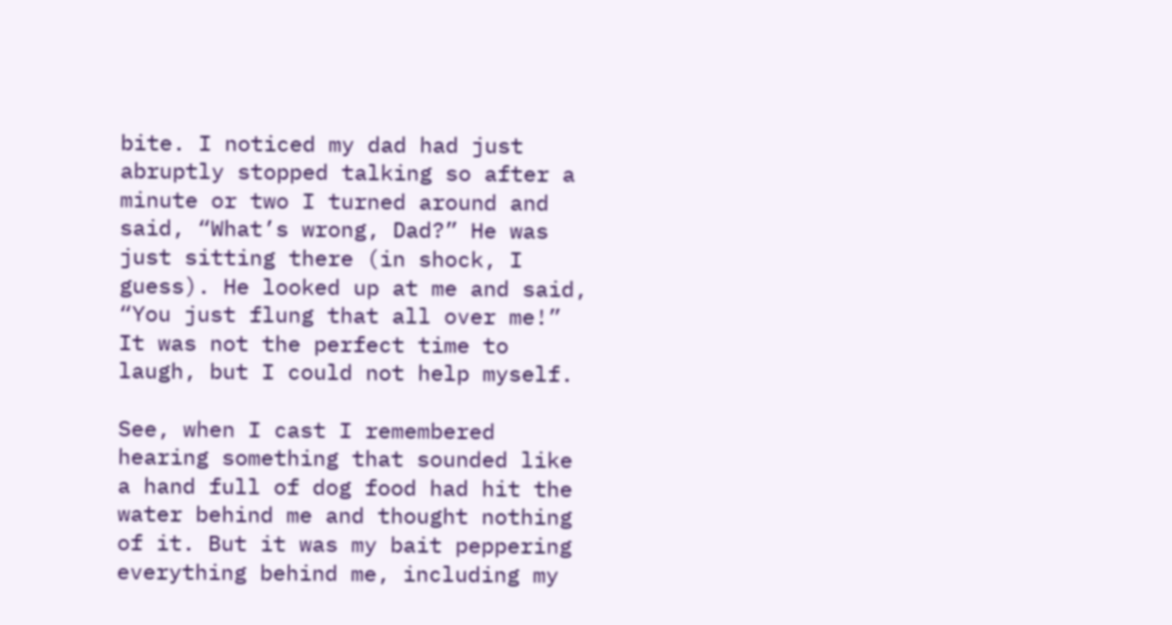bite. I noticed my dad had just abruptly stopped talking so after a minute or two I turned around and said, “What’s wrong, Dad?” He was just sitting there (in shock, I guess). He looked up at me and said, “You just flung that all over me!” It was not the perfect time to laugh, but I could not help myself.

See, when I cast I remembered hearing something that sounded like a hand full of dog food had hit the water behind me and thought nothing of it. But it was my bait peppering everything behind me, including my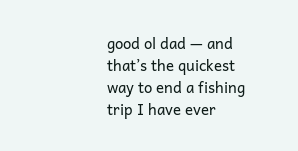good ol dad — and that’s the quickest way to end a fishing trip I have ever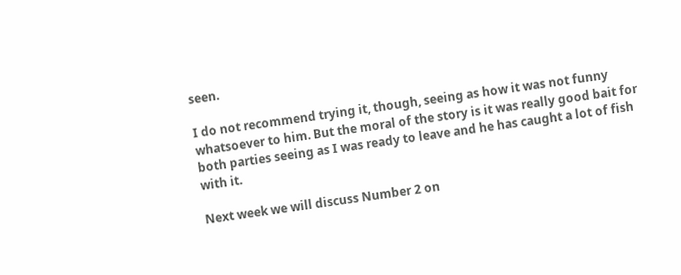seen.

I do not recommend trying it, though, seeing as how it was not funny whatsoever to him. But the moral of the story is it was really good bait for both parties seeing as I was ready to leave and he has caught a lot of fish with it.

Next week we will discuss Number 2 on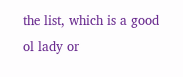the list, which is a good ol lady or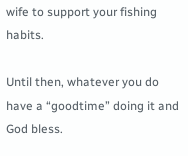wife to support your fishing habits.

Until then, whatever you do have a “goodtime” doing it and God bless.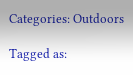Categories: Outdoors

Tagged as: